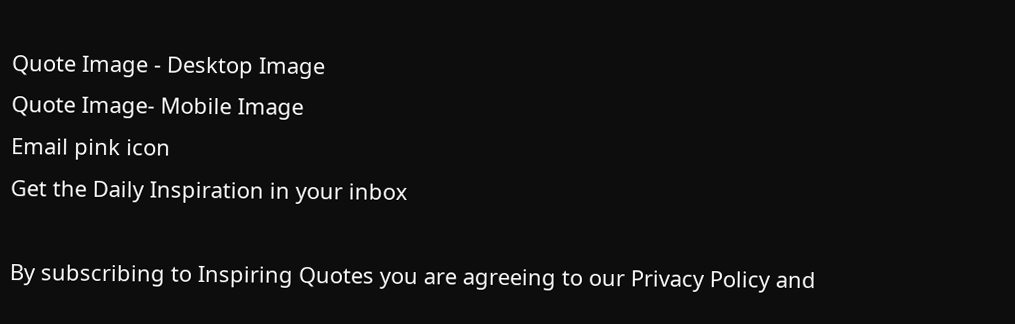Quote Image - Desktop Image
Quote Image- Mobile Image
Email pink icon
Get the Daily Inspiration in your inbox

By subscribing to Inspiring Quotes you are agreeing to our Privacy Policy and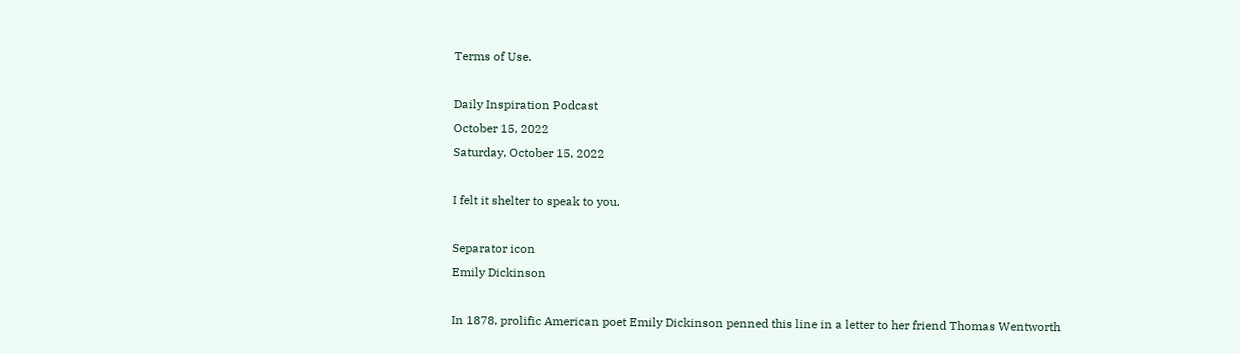Terms of Use.

Daily Inspiration Podcast
October 15, 2022
Saturday, October 15, 2022

I felt it shelter to speak to you.

Separator icon
Emily Dickinson

In 1878, prolific American poet Emily Dickinson penned this line in a letter to her friend Thomas Wentworth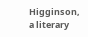Higginson, a literary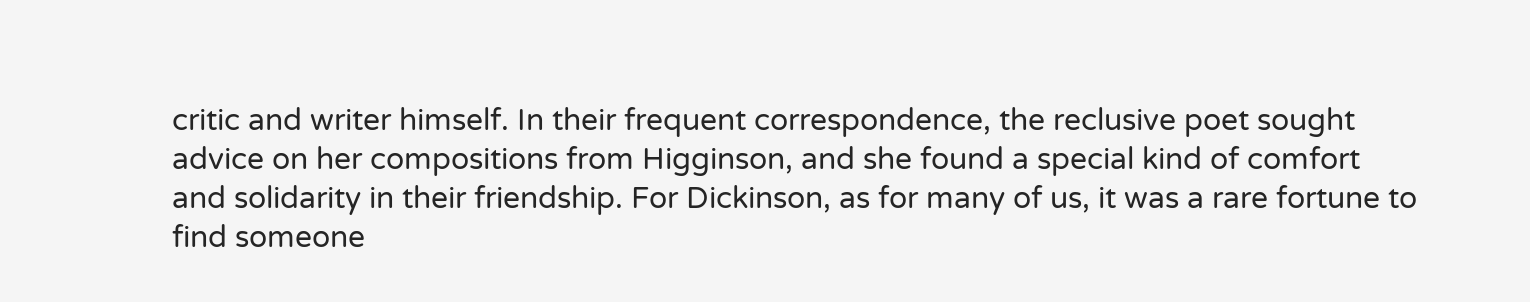critic and writer himself. In their frequent correspondence, the reclusive poet sought advice on her compositions from Higginson, and she found a special kind of comfort and solidarity in their friendship. For Dickinson, as for many of us, it was a rare fortune to find someone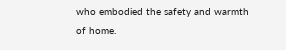who embodied the safety and warmth of home.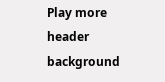Play more header background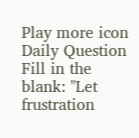Play more icon
Daily Question
Fill in the blank: "Let frustration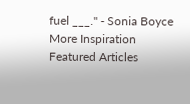fuel ___." - Sonia Boyce
More Inspiration
Featured Articles